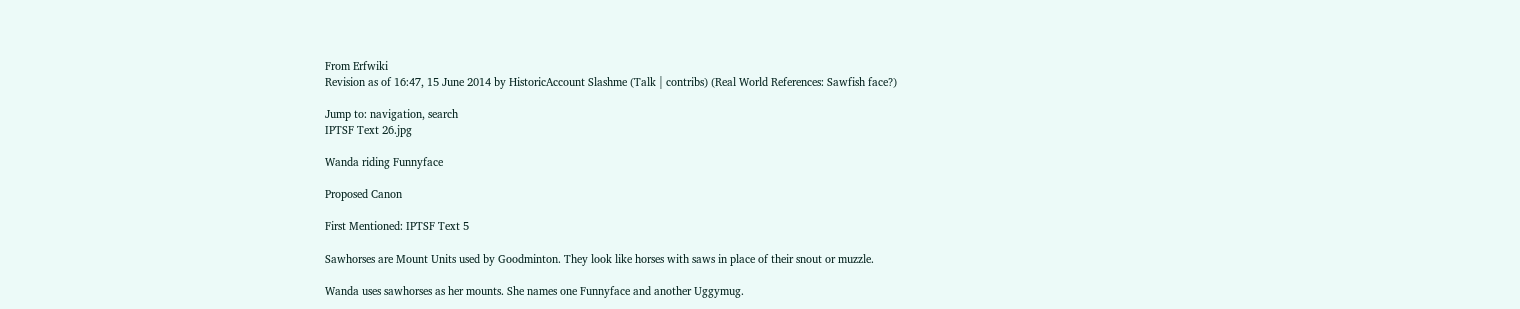From Erfwiki
Revision as of 16:47, 15 June 2014 by HistoricAccount Slashme (Talk | contribs) (Real World References: Sawfish face?)

Jump to: navigation, search
IPTSF Text 26.jpg

Wanda riding Funnyface

Proposed Canon

First Mentioned: IPTSF Text 5

Sawhorses are Mount Units used by Goodminton. They look like horses with saws in place of their snout or muzzle.

Wanda uses sawhorses as her mounts. She names one Funnyface and another Uggymug.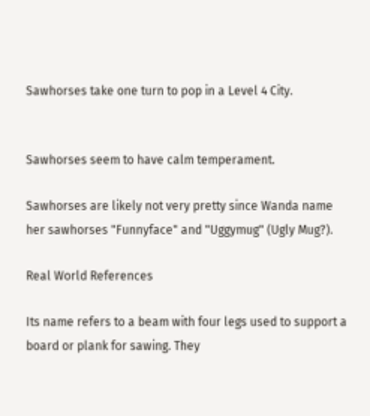Sawhorses take one turn to pop in a Level 4 City.


Sawhorses seem to have calm temperament.

Sawhorses are likely not very pretty since Wanda name her sawhorses "Funnyface" and "Uggymug" (Ugly Mug?).

Real World References

Its name refers to a beam with four legs used to support a board or plank for sawing. They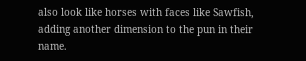also look like horses with faces like Sawfish, adding another dimension to the pun in their name.